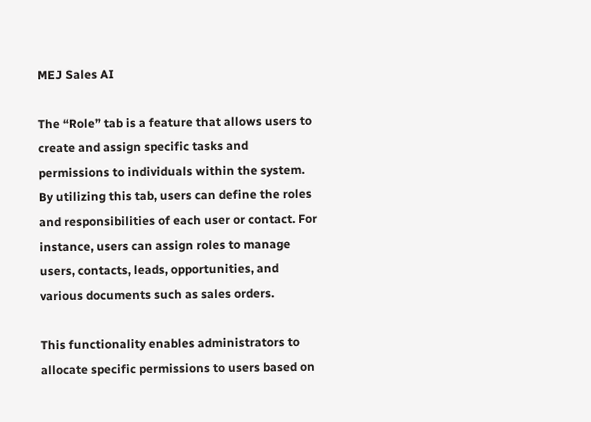MEJ Sales AI

The “Role” tab is a feature that allows users to create and assign specific tasks and permissions to individuals within the system. By utilizing this tab, users can define the roles and responsibilities of each user or contact. For instance, users can assign roles to manage users, contacts, leads, opportunities, and various documents such as sales orders.

This functionality enables administrators to allocate specific permissions to users based on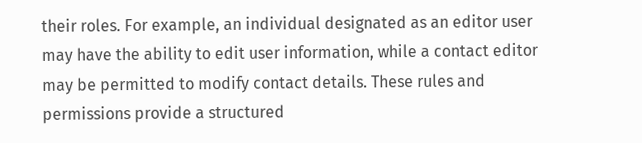their roles. For example, an individual designated as an editor user may have the ability to edit user information, while a contact editor may be permitted to modify contact details. These rules and permissions provide a structured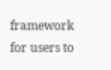framework for users to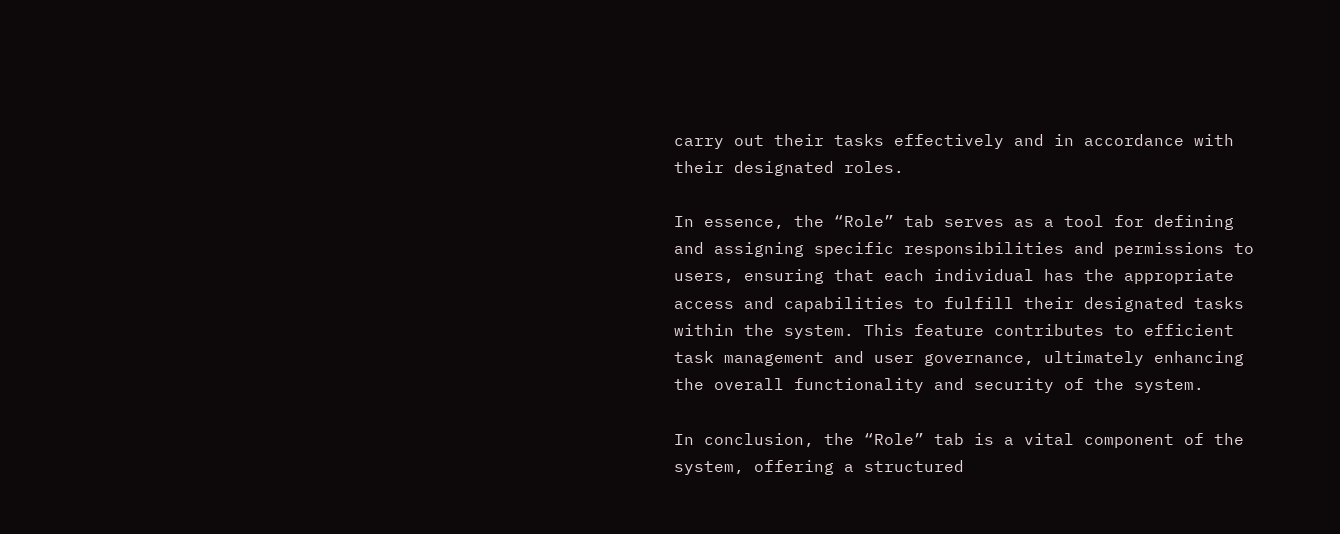carry out their tasks effectively and in accordance with their designated roles.

In essence, the “Role” tab serves as a tool for defining and assigning specific responsibilities and permissions to users, ensuring that each individual has the appropriate access and capabilities to fulfill their designated tasks within the system. This feature contributes to efficient task management and user governance, ultimately enhancing the overall functionality and security of the system.

In conclusion, the “Role” tab is a vital component of the system, offering a structured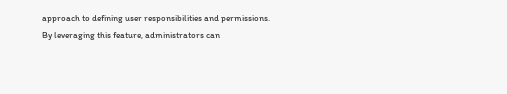approach to defining user responsibilities and permissions. By leveraging this feature, administrators can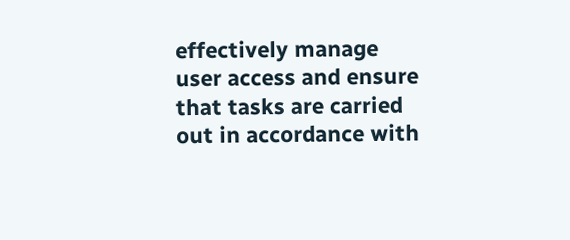effectively manage user access and ensure that tasks are carried out in accordance with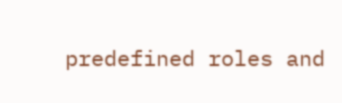predefined roles and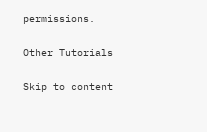permissions.

Other Tutorials

Skip to content